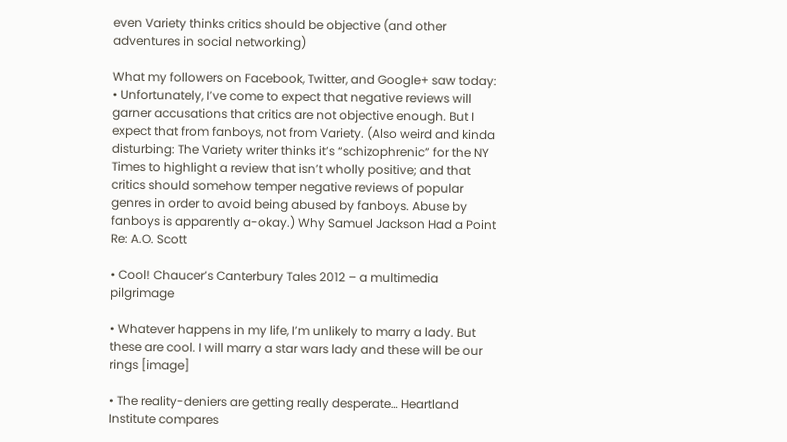even Variety thinks critics should be objective (and other adventures in social networking)

What my followers on Facebook, Twitter, and Google+ saw today:
• Unfortunately, I’ve come to expect that negative reviews will garner accusations that critics are not objective enough. But I expect that from fanboys, not from Variety. (Also weird and kinda disturbing: The Variety writer thinks it’s “schizophrenic” for the NY Times to highlight a review that isn’t wholly positive; and that critics should somehow temper negative reviews of popular genres in order to avoid being abused by fanboys. Abuse by fanboys is apparently a-okay.) Why Samuel Jackson Had a Point Re: A.O. Scott

• Cool! Chaucer’s Canterbury Tales 2012 – a multimedia pilgrimage

• Whatever happens in my life, I’m unlikely to marry a lady. But these are cool. I will marry a star wars lady and these will be our rings [image]

• The reality-deniers are getting really desperate… Heartland Institute compares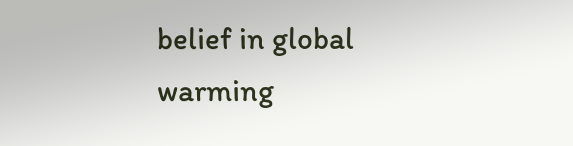belief in global warming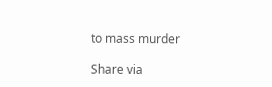to mass murder

Share via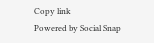Copy link
Powered by Social Snap